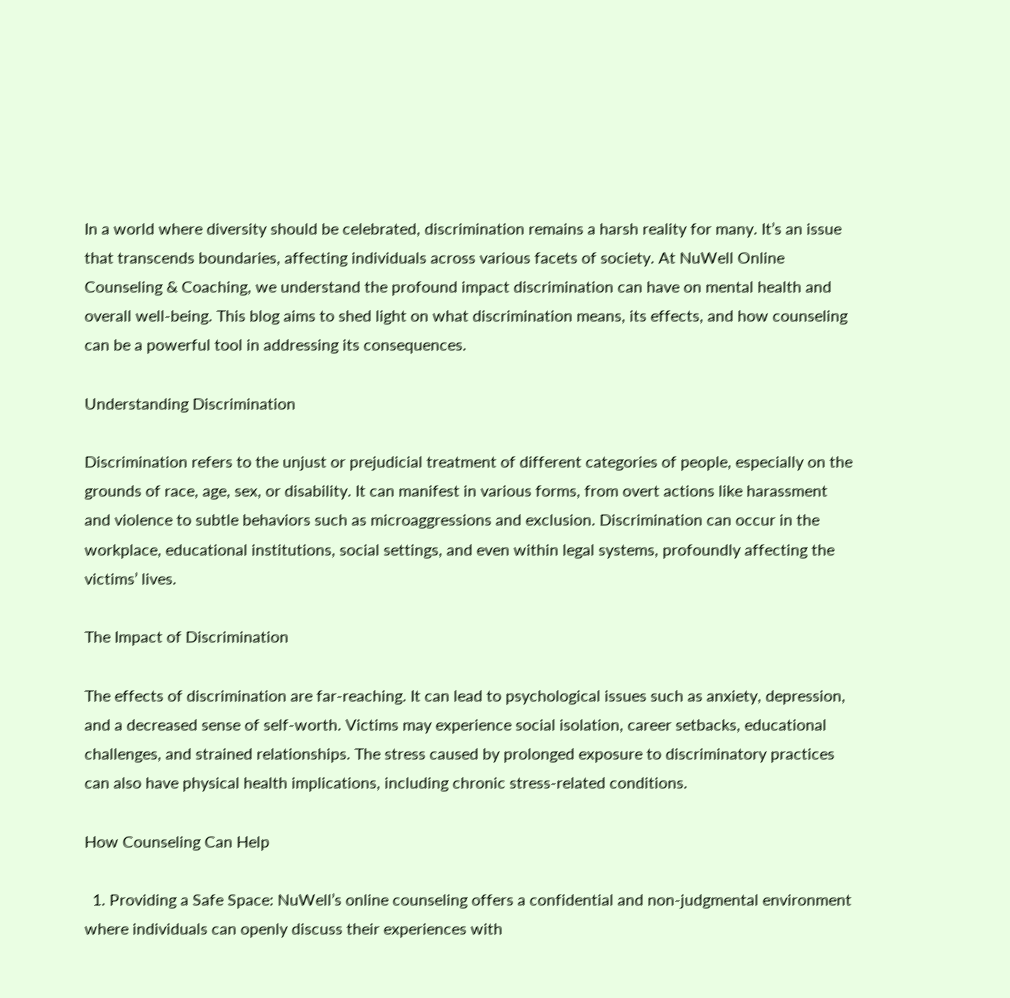In a world where diversity should be celebrated, discrimination remains a harsh reality for many. It’s an issue that transcends boundaries, affecting individuals across various facets of society. At NuWell Online Counseling & Coaching, we understand the profound impact discrimination can have on mental health and overall well-being. This blog aims to shed light on what discrimination means, its effects, and how counseling can be a powerful tool in addressing its consequences.

Understanding Discrimination

Discrimination refers to the unjust or prejudicial treatment of different categories of people, especially on the grounds of race, age, sex, or disability. It can manifest in various forms, from overt actions like harassment and violence to subtle behaviors such as microaggressions and exclusion. Discrimination can occur in the workplace, educational institutions, social settings, and even within legal systems, profoundly affecting the victims’ lives.

The Impact of Discrimination

The effects of discrimination are far-reaching. It can lead to psychological issues such as anxiety, depression, and a decreased sense of self-worth. Victims may experience social isolation, career setbacks, educational challenges, and strained relationships. The stress caused by prolonged exposure to discriminatory practices can also have physical health implications, including chronic stress-related conditions.

How Counseling Can Help

  1. Providing a Safe Space: NuWell’s online counseling offers a confidential and non-judgmental environment where individuals can openly discuss their experiences with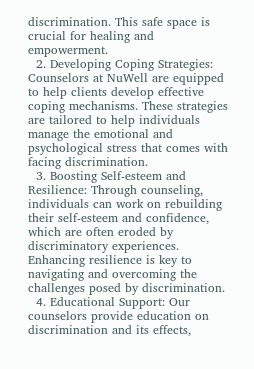discrimination. This safe space is crucial for healing and empowerment.
  2. Developing Coping Strategies: Counselors at NuWell are equipped to help clients develop effective coping mechanisms. These strategies are tailored to help individuals manage the emotional and psychological stress that comes with facing discrimination.
  3. Boosting Self-esteem and Resilience: Through counseling, individuals can work on rebuilding their self-esteem and confidence, which are often eroded by discriminatory experiences. Enhancing resilience is key to navigating and overcoming the challenges posed by discrimination.
  4. Educational Support: Our counselors provide education on discrimination and its effects,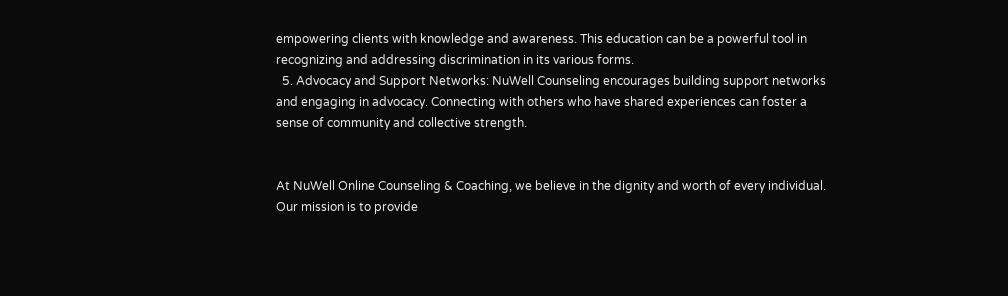empowering clients with knowledge and awareness. This education can be a powerful tool in recognizing and addressing discrimination in its various forms.
  5. Advocacy and Support Networks: NuWell Counseling encourages building support networks and engaging in advocacy. Connecting with others who have shared experiences can foster a sense of community and collective strength.


At NuWell Online Counseling & Coaching, we believe in the dignity and worth of every individual. Our mission is to provide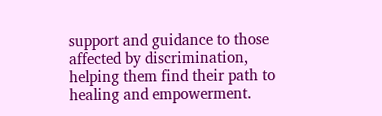support and guidance to those affected by discrimination, helping them find their path to healing and empowerment.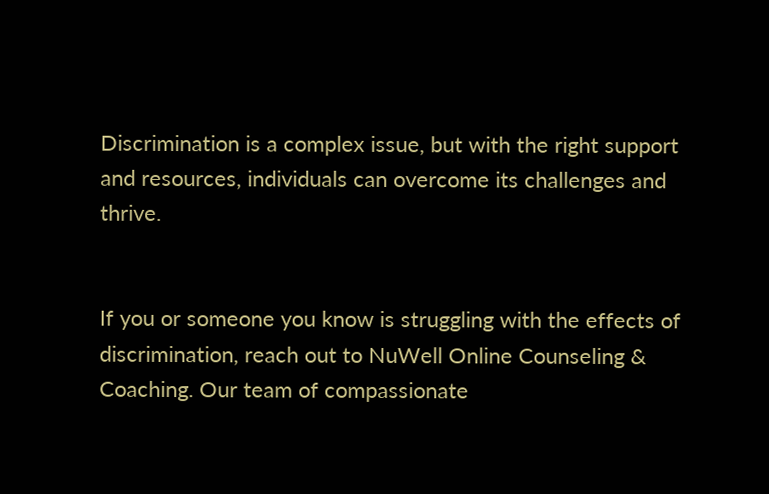Discrimination is a complex issue, but with the right support and resources, individuals can overcome its challenges and thrive.


If you or someone you know is struggling with the effects of discrimination, reach out to NuWell Online Counseling & Coaching. Our team of compassionate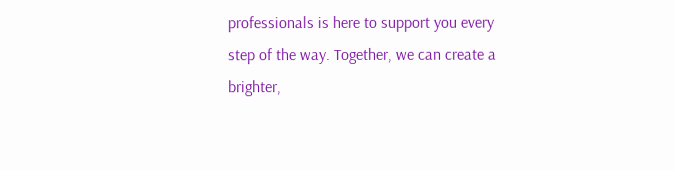professionals is here to support you every step of the way. Together, we can create a brighter,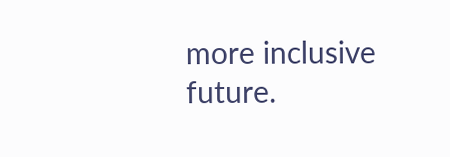more inclusive future.